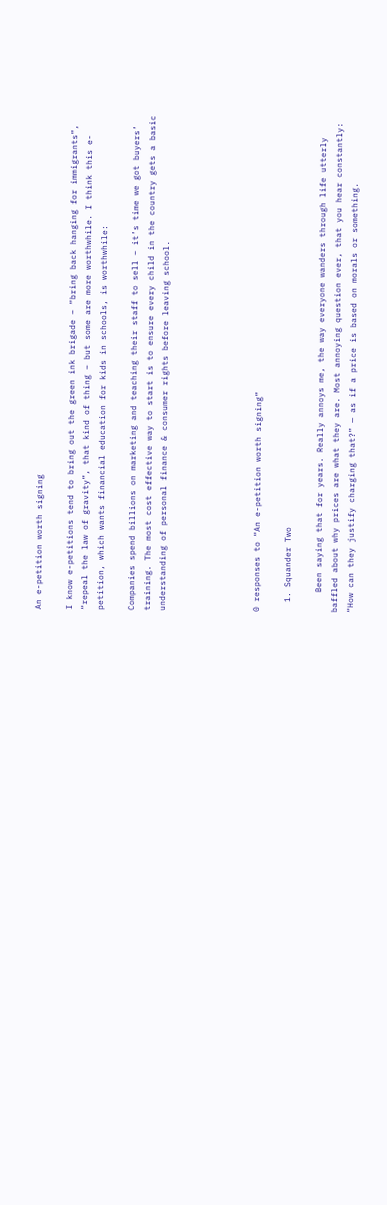An e-petition worth signing

I know e-petitions tend to bring out the green ink brigade – “bring back hanging for immigrants”, “repeal the law of gravity”, that kind of thing – but some are more worthwhile. I think this e-petition, which wants financial education for kids in schools, is worthwhile:

Companies spend billions on marketing and teaching their staff to sell – it’s time we got buyers’ training. The most cost effective way to start is to ensure every child in the country gets a basic understanding of personal finance & consumer rights before leaving school.





0 responses to “An e-petition worth signing”

  1. Squander Two

    Been saying that for years. Really annoys me, the way everyone wanders through life utterly baffled about why prices are what they are. Most annoying question ever, that you hear constantly: “How can they justify charging that?” — as if a price is based on morals or something.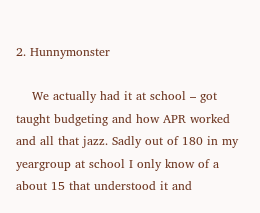2. Hunnymonster

    We actually had it at school – got taught budgeting and how APR worked and all that jazz. Sadly out of 180 in my yeargroup at school I only know of a about 15 that understood it and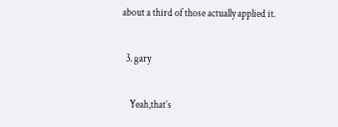about a third of those actually applied it.

  3. gary

    Yeah,that’s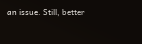an issue. Still, better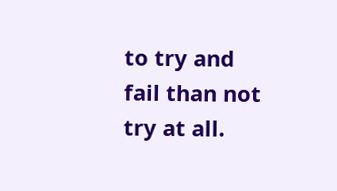to try and fail than not try at all.